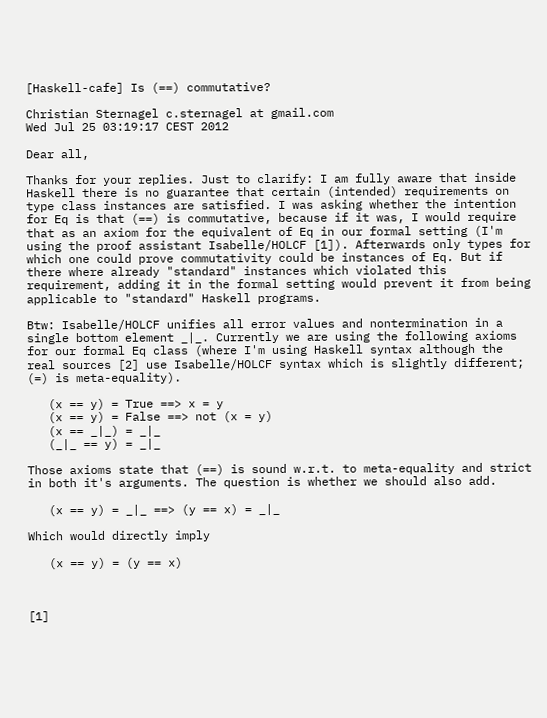[Haskell-cafe] Is (==) commutative?

Christian Sternagel c.sternagel at gmail.com
Wed Jul 25 03:19:17 CEST 2012

Dear all,

Thanks for your replies. Just to clarify: I am fully aware that inside
Haskell there is no guarantee that certain (intended) requirements on
type class instances are satisfied. I was asking whether the intention
for Eq is that (==) is commutative, because if it was, I would require
that as an axiom for the equivalent of Eq in our formal setting (I'm
using the proof assistant Isabelle/HOLCF [1]). Afterwards only types for
which one could prove commutativity could be instances of Eq. But if
there where already "standard" instances which violated this
requirement, adding it in the formal setting would prevent it from being
applicable to "standard" Haskell programs.

Btw: Isabelle/HOLCF unifies all error values and nontermination in a
single bottom element _|_. Currently we are using the following axioms
for our formal Eq class (where I'm using Haskell syntax although the
real sources [2] use Isabelle/HOLCF syntax which is slightly different;
(=) is meta-equality).

   (x == y) = True ==> x = y
   (x == y) = False ==> not (x = y)
   (x == _|_) = _|_
   (_|_ == y) = _|_

Those axioms state that (==) is sound w.r.t. to meta-equality and strict
in both it's arguments. The question is whether we should also add.

   (x == y) = _|_ ==> (y == x) = _|_

Which would directly imply

   (x == y) = (y == x)



[1]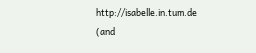http://isabelle.in.tum.de (and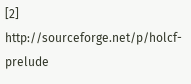[2] http://sourceforge.net/p/holcf-prelude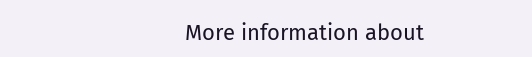More information about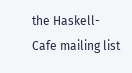the Haskell-Cafe mailing list